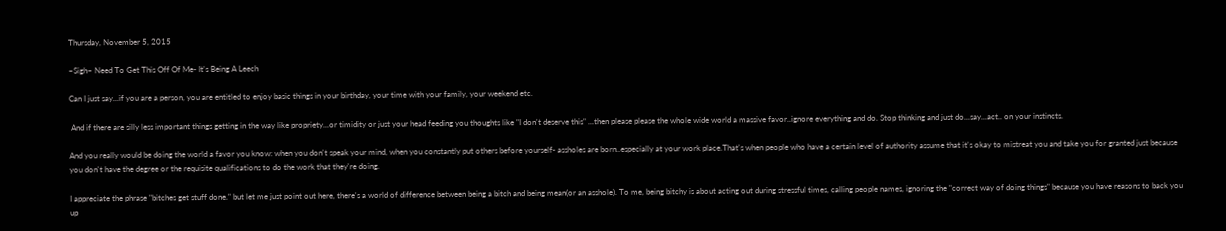Thursday, November 5, 2015

~Sigh~ Need To Get This Off Of Me- It's Being A Leech

Can I just say...if you are a person, you are entitled to enjoy basic things in your birthday, your time with your family, your weekend etc.

 And if there are silly less important things getting in the way like propriety...or timidity or just your head feeding you thoughts like "I don't deserve this" ...then please please the whole wide world a massive favor..ignore everything and do. Stop thinking and just do...say...act.. on your instincts.

And you really would be doing the world a favor you know: when you don't speak your mind, when you constantly put others before yourself- assholes are born..especially at your work place.That's when people who have a certain level of authority assume that it's okay to mistreat you and take you for granted just because you don't have the degree or the requisite qualifications to do the work that they're doing.

I appreciate the phrase "bitches get stuff done." but let me just point out here, there's a world of difference between being a bitch and being mean(or an asshole). To me, being bitchy is about acting out during stressful times, calling people names, ignoring the "correct way of doing things" because you have reasons to back you up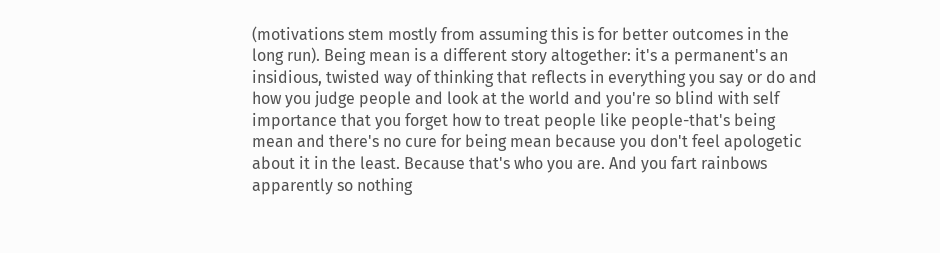(motivations stem mostly from assuming this is for better outcomes in the long run). Being mean is a different story altogether: it's a permanent's an insidious, twisted way of thinking that reflects in everything you say or do and how you judge people and look at the world and you're so blind with self importance that you forget how to treat people like people-that's being mean and there's no cure for being mean because you don't feel apologetic about it in the least. Because that's who you are. And you fart rainbows apparently so nothing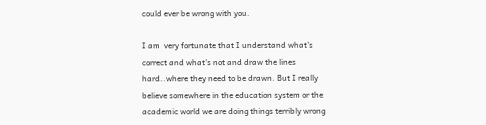could ever be wrong with you.

I am  very fortunate that I understand what's correct and what's not and draw the lines hard..where they need to be drawn. But I really believe somewhere in the education system or the academic world we are doing things terribly wrong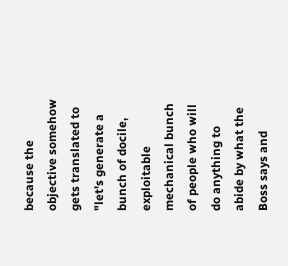because the objective somehow gets translated to "let's generate a bunch of docile, exploitable mechanical bunch of people who will do anything to abide by what the Boss says and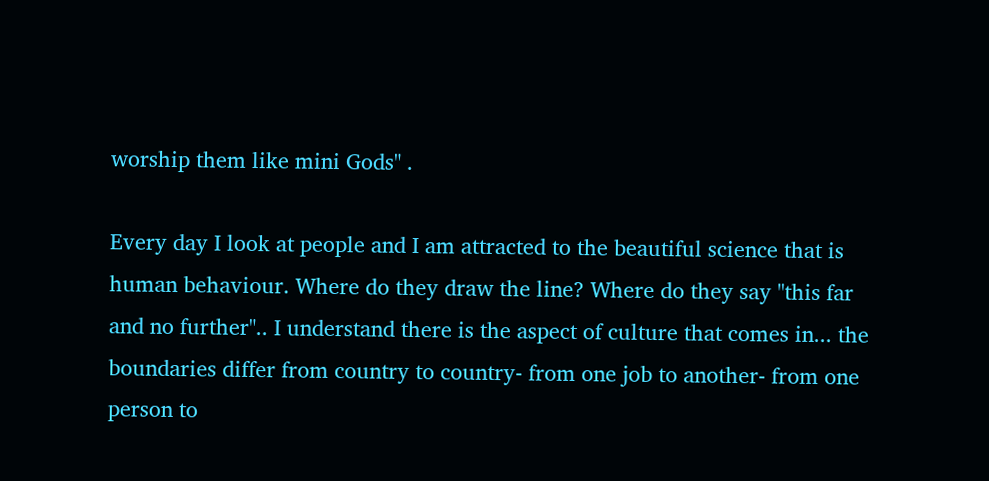worship them like mini Gods" .

Every day I look at people and I am attracted to the beautiful science that is human behaviour. Where do they draw the line? Where do they say "this far and no further".. I understand there is the aspect of culture that comes in... the boundaries differ from country to country- from one job to another- from one person to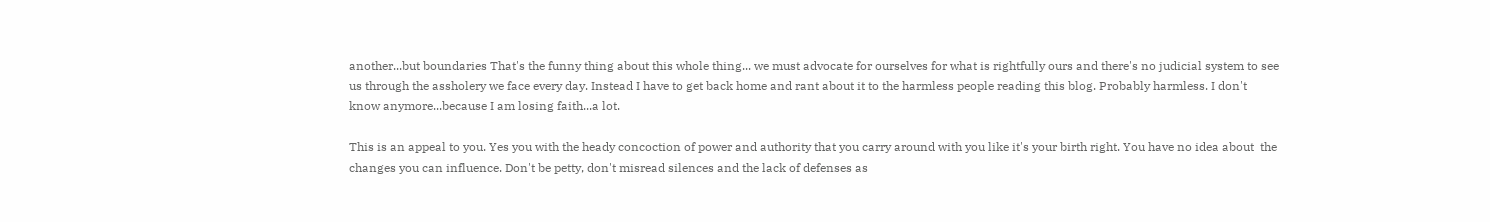another...but boundaries That's the funny thing about this whole thing... we must advocate for ourselves for what is rightfully ours and there's no judicial system to see us through the assholery we face every day. Instead I have to get back home and rant about it to the harmless people reading this blog. Probably harmless. I don't know anymore...because I am losing faith...a lot.

This is an appeal to you. Yes you with the heady concoction of power and authority that you carry around with you like it's your birth right. You have no idea about  the changes you can influence. Don't be petty, don't misread silences and the lack of defenses as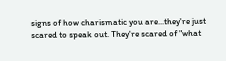signs of how charismatic you are...they're just scared to speak out. They're scared of "what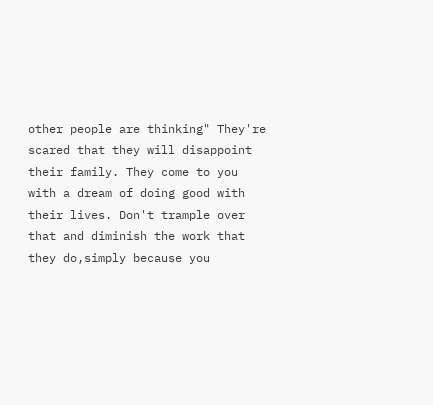other people are thinking" They're scared that they will disappoint their family. They come to you with a dream of doing good with their lives. Don't trample over that and diminish the work that they do,simply because you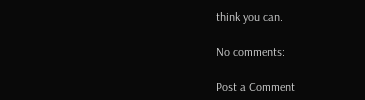think you can.

No comments:

Post a Comment